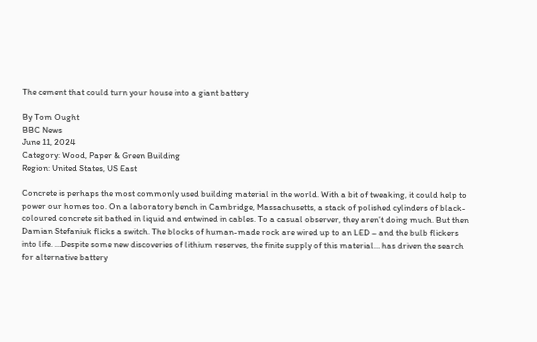The cement that could turn your house into a giant battery

By Tom Ought
BBC News
June 11, 2024
Category: Wood, Paper & Green Building
Region: United States, US East

Concrete is perhaps the most commonly used building material in the world. With a bit of tweaking, it could help to power our homes too. On a laboratory bench in Cambridge, Massachusetts, a stack of polished cylinders of black-coloured concrete sit bathed in liquid and entwined in cables. To a casual observer, they aren’t doing much. But then Damian Stefaniuk flicks a switch. The blocks of human-made rock are wired up to an LED – and the bulb flickers into life. …Despite some new discoveries of lithium reserves, the finite supply of this material… has driven the search for alternative battery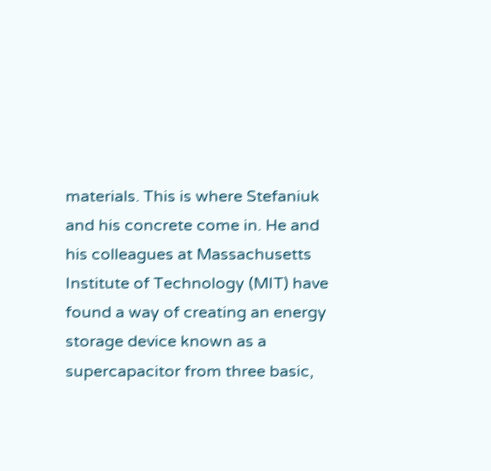materials. This is where Stefaniuk and his concrete come in. He and his colleagues at Massachusetts Institute of Technology (MIT) have found a way of creating an energy storage device known as a supercapacitor from three basic,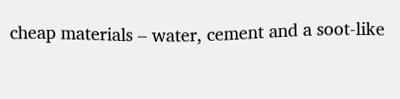cheap materials – water, cement and a soot-like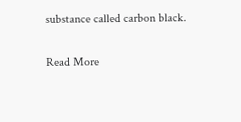substance called carbon black.

Read More